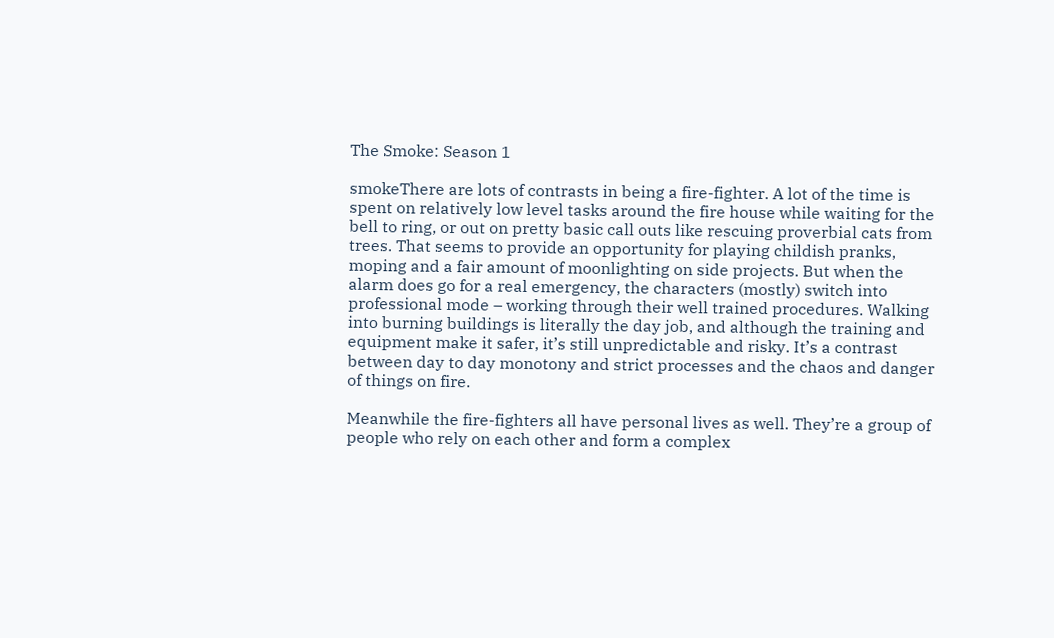The Smoke: Season 1

smokeThere are lots of contrasts in being a fire-fighter. A lot of the time is spent on relatively low level tasks around the fire house while waiting for the bell to ring, or out on pretty basic call outs like rescuing proverbial cats from trees. That seems to provide an opportunity for playing childish pranks, moping and a fair amount of moonlighting on side projects. But when the alarm does go for a real emergency, the characters (mostly) switch into professional mode – working through their well trained procedures. Walking into burning buildings is literally the day job, and although the training and equipment make it safer, it’s still unpredictable and risky. It’s a contrast between day to day monotony and strict processes and the chaos and danger of things on fire.

Meanwhile the fire-fighters all have personal lives as well. They’re a group of people who rely on each other and form a complex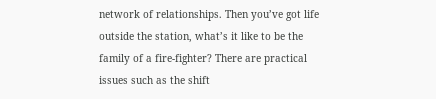network of relationships. Then you’ve got life outside the station, what’s it like to be the family of a fire-fighter? There are practical issues such as the shift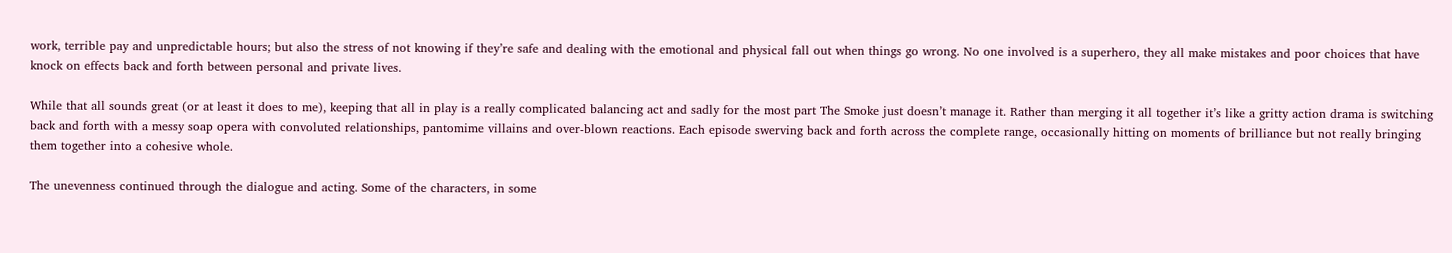work, terrible pay and unpredictable hours; but also the stress of not knowing if they’re safe and dealing with the emotional and physical fall out when things go wrong. No one involved is a superhero, they all make mistakes and poor choices that have knock on effects back and forth between personal and private lives.

While that all sounds great (or at least it does to me), keeping that all in play is a really complicated balancing act and sadly for the most part The Smoke just doesn’t manage it. Rather than merging it all together it’s like a gritty action drama is switching back and forth with a messy soap opera with convoluted relationships, pantomime villains and over-blown reactions. Each episode swerving back and forth across the complete range, occasionally hitting on moments of brilliance but not really bringing them together into a cohesive whole.

The unevenness continued through the dialogue and acting. Some of the characters, in some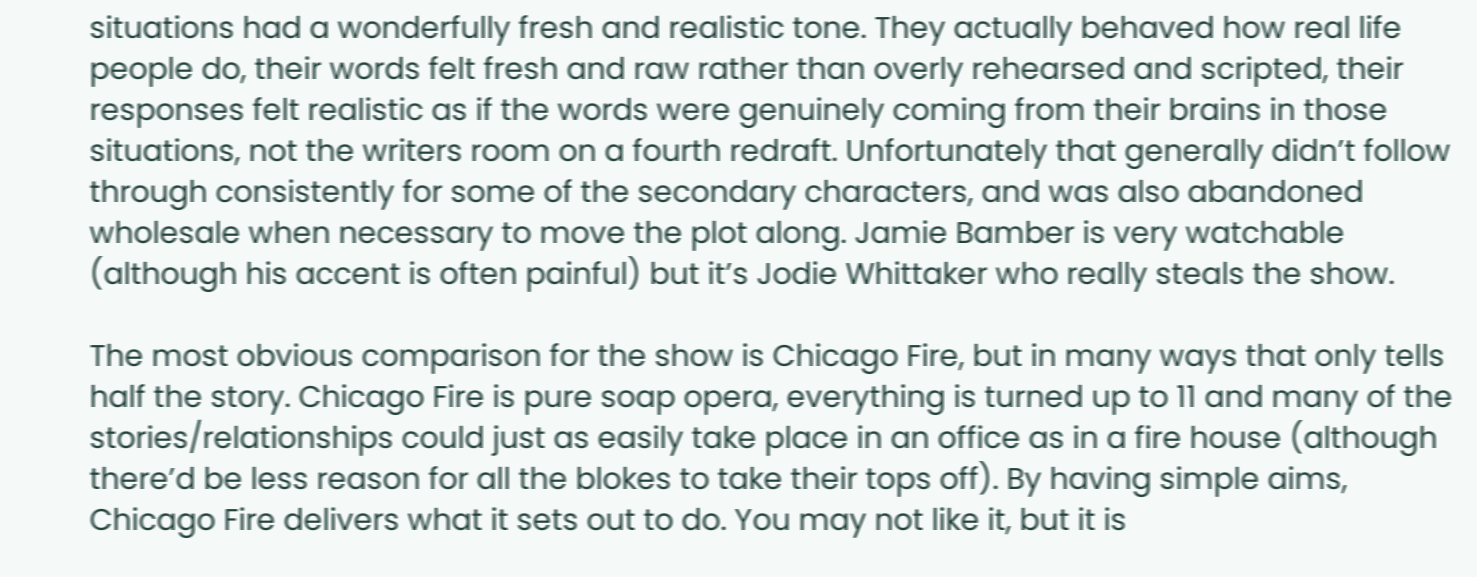situations had a wonderfully fresh and realistic tone. They actually behaved how real life people do, their words felt fresh and raw rather than overly rehearsed and scripted, their responses felt realistic as if the words were genuinely coming from their brains in those situations, not the writers room on a fourth redraft. Unfortunately that generally didn’t follow through consistently for some of the secondary characters, and was also abandoned wholesale when necessary to move the plot along. Jamie Bamber is very watchable (although his accent is often painful) but it’s Jodie Whittaker who really steals the show.

The most obvious comparison for the show is Chicago Fire, but in many ways that only tells half the story. Chicago Fire is pure soap opera, everything is turned up to 11 and many of the stories/relationships could just as easily take place in an office as in a fire house (although there’d be less reason for all the blokes to take their tops off). By having simple aims, Chicago Fire delivers what it sets out to do. You may not like it, but it is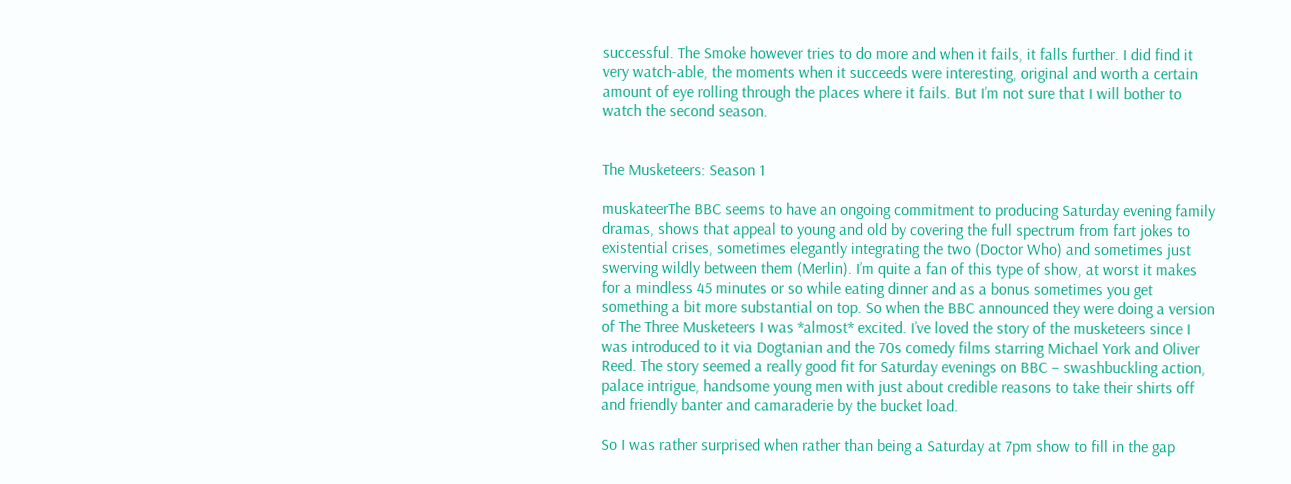successful. The Smoke however tries to do more and when it fails, it falls further. I did find it very watch-able, the moments when it succeeds were interesting, original and worth a certain amount of eye rolling through the places where it fails. But I’m not sure that I will bother to watch the second season.


The Musketeers: Season 1

muskateerThe BBC seems to have an ongoing commitment to producing Saturday evening family dramas, shows that appeal to young and old by covering the full spectrum from fart jokes to existential crises, sometimes elegantly integrating the two (Doctor Who) and sometimes just swerving wildly between them (Merlin). I’m quite a fan of this type of show, at worst it makes for a mindless 45 minutes or so while eating dinner and as a bonus sometimes you get something a bit more substantial on top. So when the BBC announced they were doing a version of The Three Musketeers I was *almost* excited. I’ve loved the story of the musketeers since I was introduced to it via Dogtanian and the 70s comedy films starring Michael York and Oliver Reed. The story seemed a really good fit for Saturday evenings on BBC – swashbuckling action, palace intrigue, handsome young men with just about credible reasons to take their shirts off and friendly banter and camaraderie by the bucket load.

So I was rather surprised when rather than being a Saturday at 7pm show to fill in the gap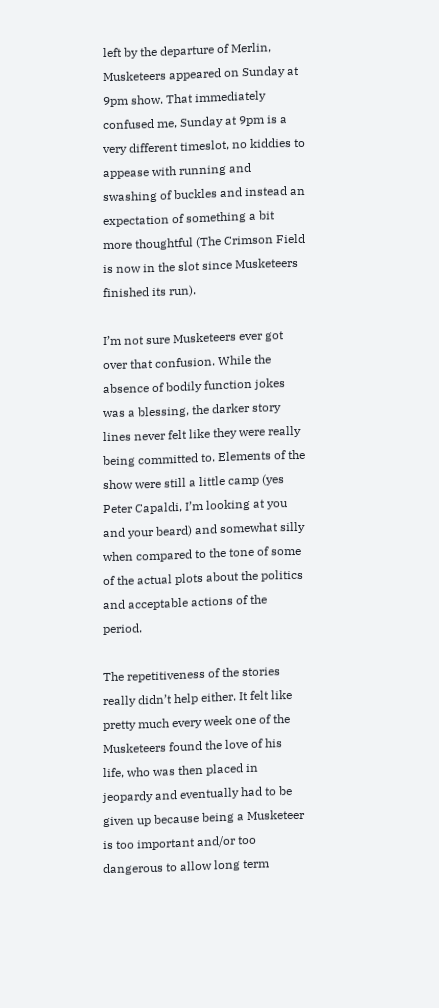left by the departure of Merlin, Musketeers appeared on Sunday at 9pm show. That immediately confused me, Sunday at 9pm is a very different timeslot, no kiddies to appease with running and swashing of buckles and instead an expectation of something a bit more thoughtful (The Crimson Field is now in the slot since Musketeers finished its run).

I’m not sure Musketeers ever got over that confusion. While the absence of bodily function jokes was a blessing, the darker story lines never felt like they were really being committed to. Elements of the show were still a little camp (yes Peter Capaldi, I’m looking at you and your beard) and somewhat silly when compared to the tone of some of the actual plots about the politics and acceptable actions of the period.

The repetitiveness of the stories really didn’t help either. It felt like pretty much every week one of the Musketeers found the love of his life, who was then placed in jeopardy and eventually had to be given up because being a Musketeer is too important and/or too dangerous to allow long term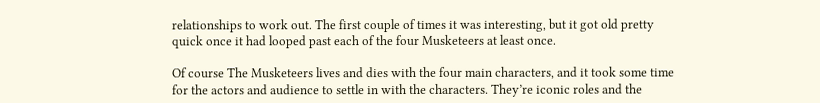relationships to work out. The first couple of times it was interesting, but it got old pretty quick once it had looped past each of the four Musketeers at least once.

Of course The Musketeers lives and dies with the four main characters, and it took some time for the actors and audience to settle in with the characters. They’re iconic roles and the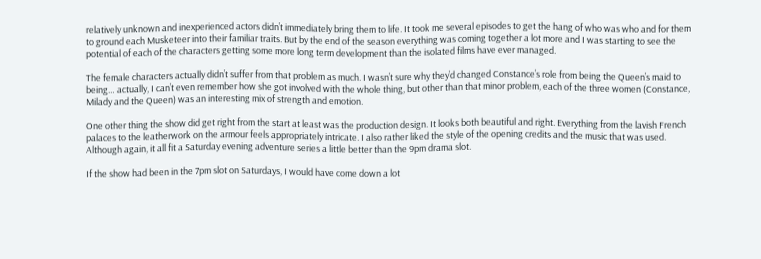relatively unknown and inexperienced actors didn’t immediately bring them to life. It took me several episodes to get the hang of who was who and for them to ground each Musketeer into their familiar traits. But by the end of the season everything was coming together a lot more and I was starting to see the potential of each of the characters getting some more long term development than the isolated films have ever managed.

The female characters actually didn’t suffer from that problem as much. I wasn’t sure why they’d changed Constance’s role from being the Queen’s maid to being… actually, I can’t even remember how she got involved with the whole thing, but other than that minor problem, each of the three women (Constance, Milady and the Queen) was an interesting mix of strength and emotion.

One other thing the show did get right from the start at least was the production design. It looks both beautiful and right. Everything from the lavish French palaces to the leatherwork on the armour feels appropriately intricate. I also rather liked the style of the opening credits and the music that was used. Although again, it all fit a Saturday evening adventure series a little better than the 9pm drama slot.

If the show had been in the 7pm slot on Saturdays, I would have come down a lot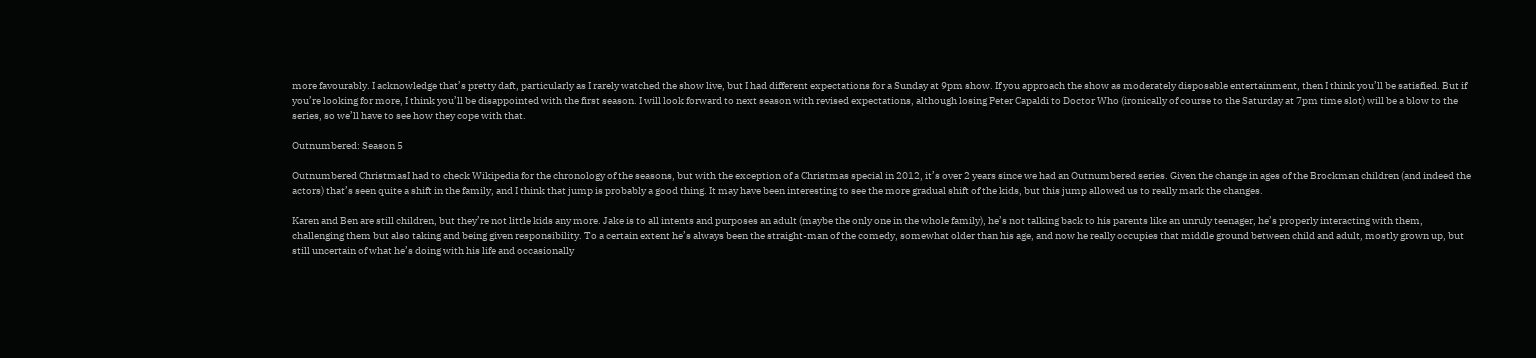more favourably. I acknowledge that’s pretty daft, particularly as I rarely watched the show live, but I had different expectations for a Sunday at 9pm show. If you approach the show as moderately disposable entertainment, then I think you’ll be satisfied. But if you’re looking for more, I think you’ll be disappointed with the first season. I will look forward to next season with revised expectations, although losing Peter Capaldi to Doctor Who (ironically of course to the Saturday at 7pm time slot) will be a blow to the series, so we’ll have to see how they cope with that.

Outnumbered: Season 5

Outnumbered ChristmasI had to check Wikipedia for the chronology of the seasons, but with the exception of a Christmas special in 2012, it’s over 2 years since we had an Outnumbered series. Given the change in ages of the Brockman children (and indeed the actors) that’s seen quite a shift in the family, and I think that jump is probably a good thing. It may have been interesting to see the more gradual shift of the kids, but this jump allowed us to really mark the changes.

Karen and Ben are still children, but they’re not little kids any more. Jake is to all intents and purposes an adult (maybe the only one in the whole family), he’s not talking back to his parents like an unruly teenager, he’s properly interacting with them, challenging them but also taking and being given responsibility. To a certain extent he’s always been the straight-man of the comedy, somewhat older than his age, and now he really occupies that middle ground between child and adult, mostly grown up, but still uncertain of what he’s doing with his life and occasionally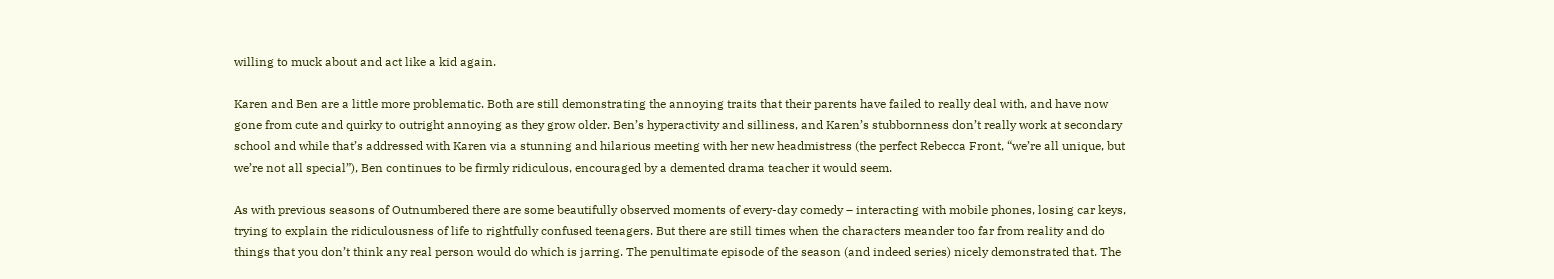willing to muck about and act like a kid again.

Karen and Ben are a little more problematic. Both are still demonstrating the annoying traits that their parents have failed to really deal with, and have now gone from cute and quirky to outright annoying as they grow older. Ben’s hyperactivity and silliness, and Karen’s stubbornness don’t really work at secondary school and while that’s addressed with Karen via a stunning and hilarious meeting with her new headmistress (the perfect Rebecca Front, “we’re all unique, but we’re not all special”), Ben continues to be firmly ridiculous, encouraged by a demented drama teacher it would seem.

As with previous seasons of Outnumbered there are some beautifully observed moments of every-day comedy – interacting with mobile phones, losing car keys, trying to explain the ridiculousness of life to rightfully confused teenagers. But there are still times when the characters meander too far from reality and do things that you don’t think any real person would do which is jarring. The penultimate episode of the season (and indeed series) nicely demonstrated that. The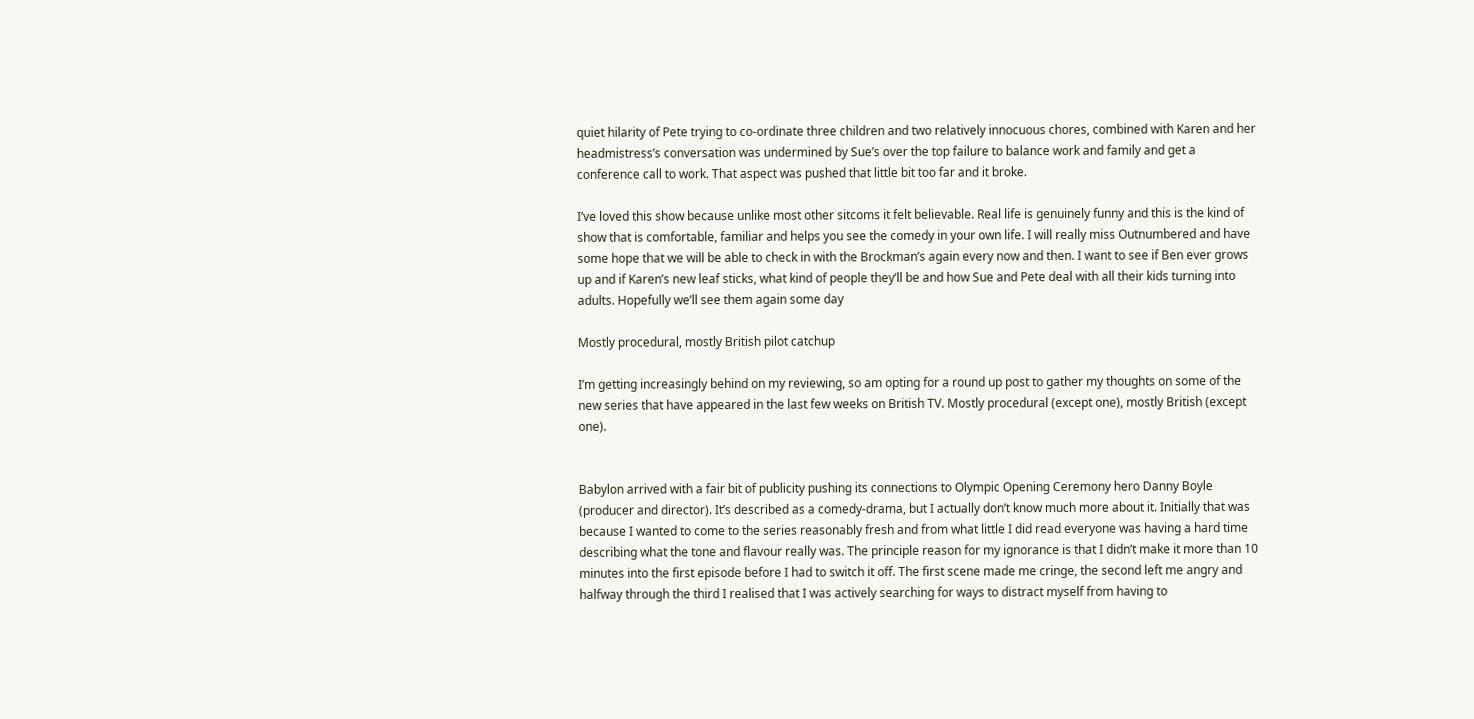quiet hilarity of Pete trying to co-ordinate three children and two relatively innocuous chores, combined with Karen and her headmistress’s conversation was undermined by Sue’s over the top failure to balance work and family and get a conference call to work. That aspect was pushed that little bit too far and it broke.

I’ve loved this show because unlike most other sitcoms it felt believable. Real life is genuinely funny and this is the kind of show that is comfortable, familiar and helps you see the comedy in your own life. I will really miss Outnumbered and have some hope that we will be able to check in with the Brockman’s again every now and then. I want to see if Ben ever grows up and if Karen’s new leaf sticks, what kind of people they’ll be and how Sue and Pete deal with all their kids turning into adults. Hopefully we’ll see them again some day

Mostly procedural, mostly British pilot catchup

I’m getting increasingly behind on my reviewing, so am opting for a round up post to gather my thoughts on some of the new series that have appeared in the last few weeks on British TV. Mostly procedural (except one), mostly British (except one).


Babylon arrived with a fair bit of publicity pushing its connections to Olympic Opening Ceremony hero Danny Boyle (producer and director). It’s described as a comedy-drama, but I actually don’t know much more about it. Initially that was because I wanted to come to the series reasonably fresh and from what little I did read everyone was having a hard time describing what the tone and flavour really was. The principle reason for my ignorance is that I didn’t make it more than 10 minutes into the first episode before I had to switch it off. The first scene made me cringe, the second left me angry and halfway through the third I realised that I was actively searching for ways to distract myself from having to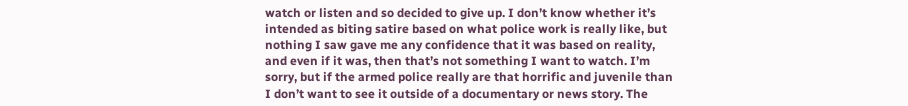watch or listen and so decided to give up. I don’t know whether it’s intended as biting satire based on what police work is really like, but nothing I saw gave me any confidence that it was based on reality, and even if it was, then that’s not something I want to watch. I’m sorry, but if the armed police really are that horrific and juvenile than I don’t want to see it outside of a documentary or news story. The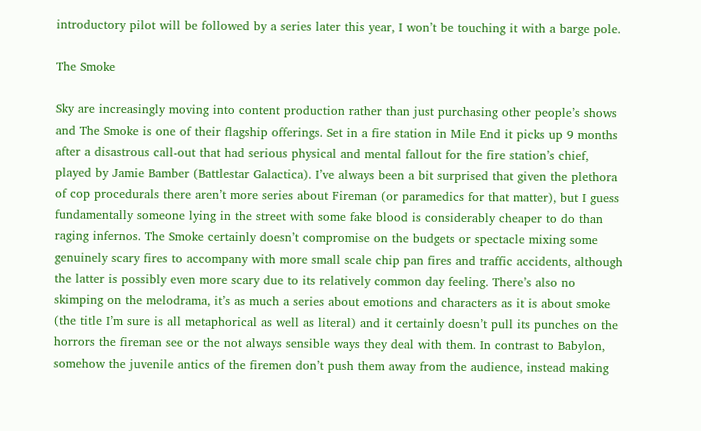introductory pilot will be followed by a series later this year, I won’t be touching it with a barge pole.

The Smoke

Sky are increasingly moving into content production rather than just purchasing other people’s shows and The Smoke is one of their flagship offerings. Set in a fire station in Mile End it picks up 9 months after a disastrous call-out that had serious physical and mental fallout for the fire station’s chief, played by Jamie Bamber (Battlestar Galactica). I’ve always been a bit surprised that given the plethora of cop procedurals there aren’t more series about Fireman (or paramedics for that matter), but I guess fundamentally someone lying in the street with some fake blood is considerably cheaper to do than raging infernos. The Smoke certainly doesn’t compromise on the budgets or spectacle mixing some genuinely scary fires to accompany with more small scale chip pan fires and traffic accidents, although the latter is possibly even more scary due to its relatively common day feeling. There’s also no skimping on the melodrama, it’s as much a series about emotions and characters as it is about smoke (the title I’m sure is all metaphorical as well as literal) and it certainly doesn’t pull its punches on the horrors the fireman see or the not always sensible ways they deal with them. In contrast to Babylon, somehow the juvenile antics of the firemen don’t push them away from the audience, instead making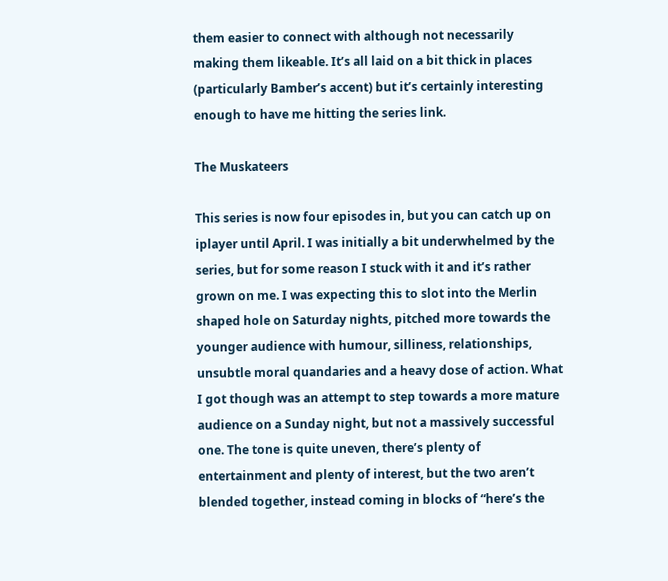them easier to connect with although not necessarily making them likeable. It’s all laid on a bit thick in places (particularly Bamber’s accent) but it’s certainly interesting enough to have me hitting the series link.

The Muskateers

This series is now four episodes in, but you can catch up on iplayer until April. I was initially a bit underwhelmed by the series, but for some reason I stuck with it and it’s rather grown on me. I was expecting this to slot into the Merlin shaped hole on Saturday nights, pitched more towards the younger audience with humour, silliness, relationships, unsubtle moral quandaries and a heavy dose of action. What I got though was an attempt to step towards a more mature audience on a Sunday night, but not a massively successful one. The tone is quite uneven, there’s plenty of entertainment and plenty of interest, but the two aren’t blended together, instead coming in blocks of “here’s the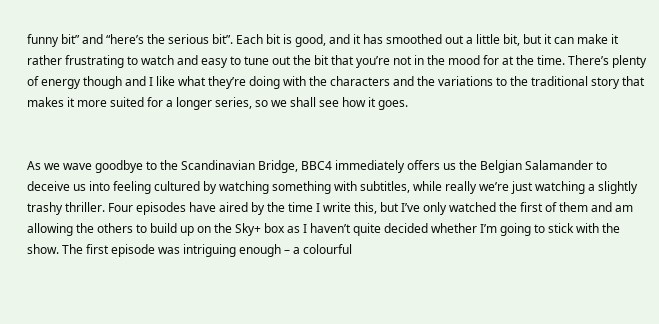funny bit” and “here’s the serious bit”. Each bit is good, and it has smoothed out a little bit, but it can make it rather frustrating to watch and easy to tune out the bit that you’re not in the mood for at the time. There’s plenty of energy though and I like what they’re doing with the characters and the variations to the traditional story that makes it more suited for a longer series, so we shall see how it goes.


As we wave goodbye to the Scandinavian Bridge, BBC4 immediately offers us the Belgian Salamander to deceive us into feeling cultured by watching something with subtitles, while really we’re just watching a slightly trashy thriller. Four episodes have aired by the time I write this, but I’ve only watched the first of them and am allowing the others to build up on the Sky+ box as I haven’t quite decided whether I’m going to stick with the show. The first episode was intriguing enough – a colourful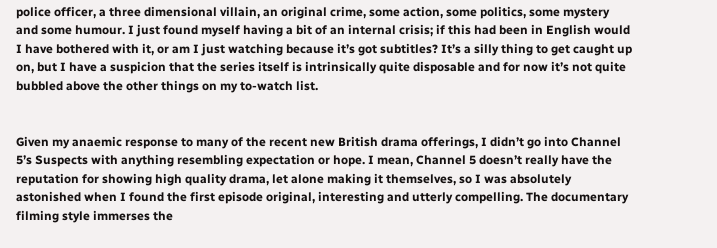police officer, a three dimensional villain, an original crime, some action, some politics, some mystery and some humour. I just found myself having a bit of an internal crisis; if this had been in English would I have bothered with it, or am I just watching because it’s got subtitles? It’s a silly thing to get caught up on, but I have a suspicion that the series itself is intrinsically quite disposable and for now it’s not quite bubbled above the other things on my to-watch list.


Given my anaemic response to many of the recent new British drama offerings, I didn’t go into Channel 5’s Suspects with anything resembling expectation or hope. I mean, Channel 5 doesn’t really have the reputation for showing high quality drama, let alone making it themselves, so I was absolutely astonished when I found the first episode original, interesting and utterly compelling. The documentary filming style immerses the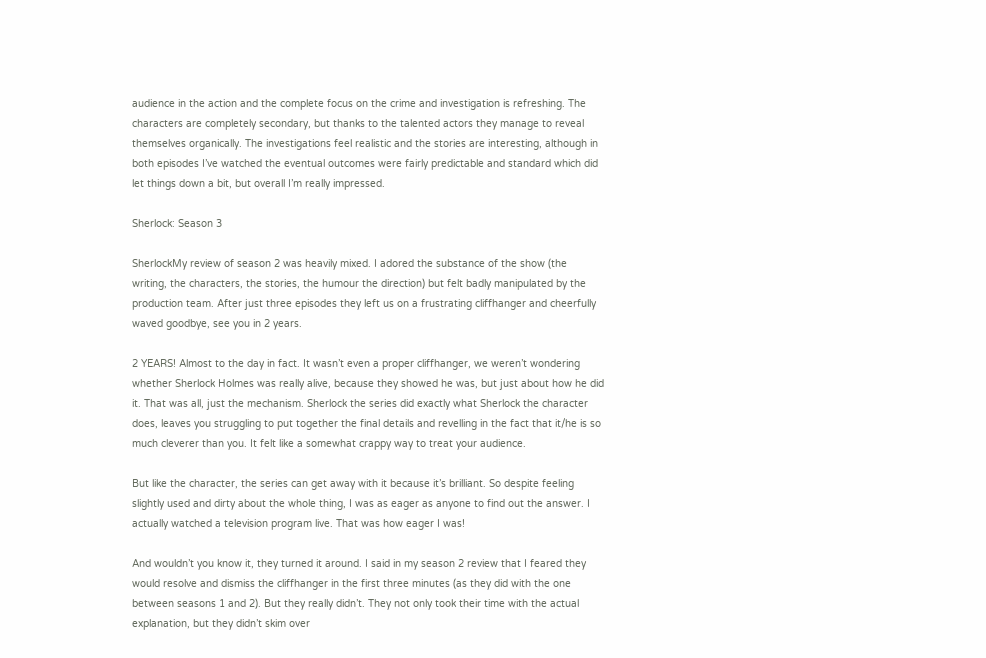audience in the action and the complete focus on the crime and investigation is refreshing. The characters are completely secondary, but thanks to the talented actors they manage to reveal themselves organically. The investigations feel realistic and the stories are interesting, although in both episodes I’ve watched the eventual outcomes were fairly predictable and standard which did let things down a bit, but overall I’m really impressed.

Sherlock: Season 3

SherlockMy review of season 2 was heavily mixed. I adored the substance of the show (the writing, the characters, the stories, the humour the direction) but felt badly manipulated by the production team. After just three episodes they left us on a frustrating cliffhanger and cheerfully waved goodbye, see you in 2 years.

2 YEARS! Almost to the day in fact. It wasn’t even a proper cliffhanger, we weren’t wondering whether Sherlock Holmes was really alive, because they showed he was, but just about how he did it. That was all, just the mechanism. Sherlock the series did exactly what Sherlock the character does, leaves you struggling to put together the final details and revelling in the fact that it/he is so much cleverer than you. It felt like a somewhat crappy way to treat your audience.

But like the character, the series can get away with it because it’s brilliant. So despite feeling slightly used and dirty about the whole thing, I was as eager as anyone to find out the answer. I actually watched a television program live. That was how eager I was!

And wouldn’t you know it, they turned it around. I said in my season 2 review that I feared they would resolve and dismiss the cliffhanger in the first three minutes (as they did with the one between seasons 1 and 2). But they really didn’t. They not only took their time with the actual explanation, but they didn’t skim over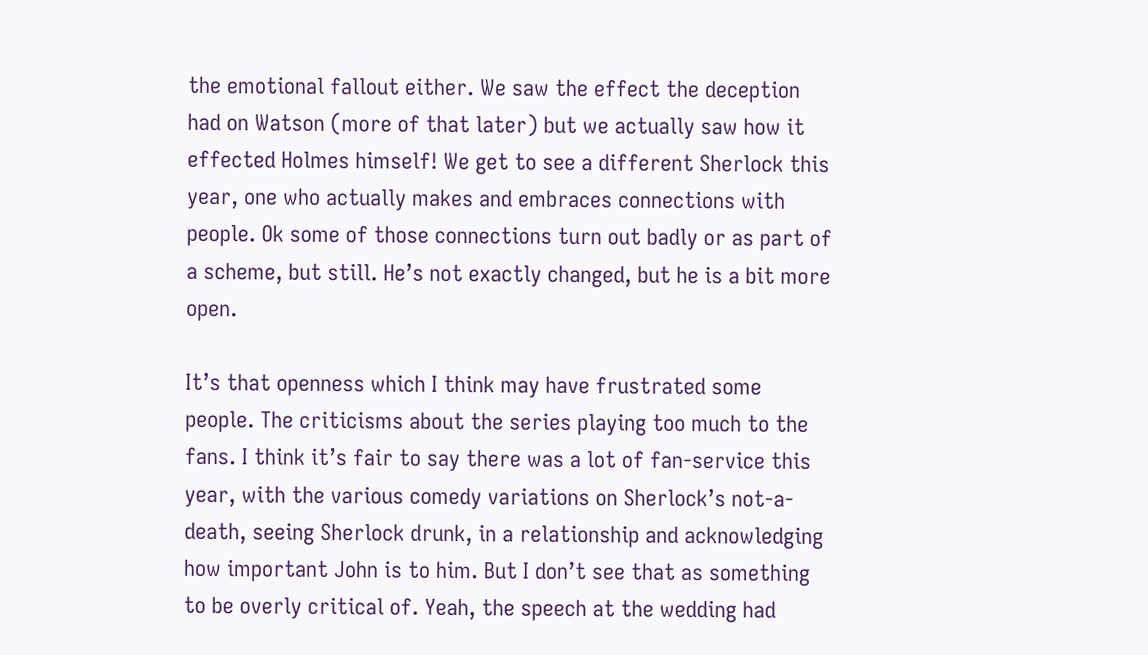the emotional fallout either. We saw the effect the deception had on Watson (more of that later) but we actually saw how it effected Holmes himself! We get to see a different Sherlock this year, one who actually makes and embraces connections with people. Ok some of those connections turn out badly or as part of a scheme, but still. He’s not exactly changed, but he is a bit more open.

It’s that openness which I think may have frustrated some people. The criticisms about the series playing too much to the fans. I think it’s fair to say there was a lot of fan-service this year, with the various comedy variations on Sherlock’s not-a-death, seeing Sherlock drunk, in a relationship and acknowledging how important John is to him. But I don’t see that as something to be overly critical of. Yeah, the speech at the wedding had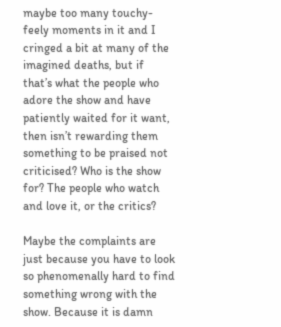maybe too many touchy-feely moments in it and I cringed a bit at many of the imagined deaths, but if that’s what the people who adore the show and have patiently waited for it want, then isn’t rewarding them something to be praised not criticised? Who is the show for? The people who watch and love it, or the critics?

Maybe the complaints are just because you have to look so phenomenally hard to find something wrong with the show. Because it is damn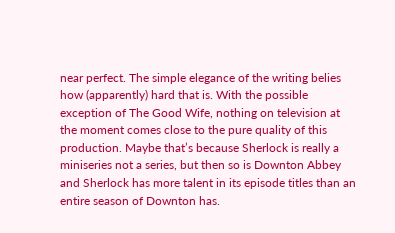near perfect. The simple elegance of the writing belies how (apparently) hard that is. With the possible exception of The Good Wife, nothing on television at the moment comes close to the pure quality of this production. Maybe that’s because Sherlock is really a miniseries not a series, but then so is Downton Abbey and Sherlock has more talent in its episode titles than an entire season of Downton has.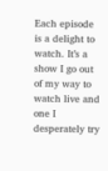Each episode is a delight to watch. It’s a show I go out of my way to watch live and one I desperately try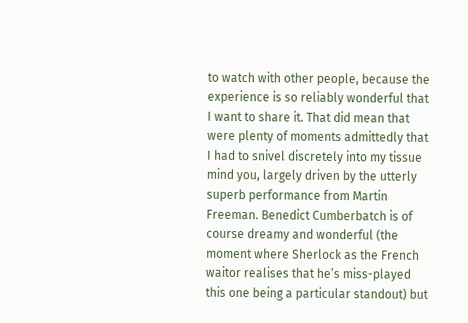to watch with other people, because the experience is so reliably wonderful that I want to share it. That did mean that were plenty of moments admittedly that I had to snivel discretely into my tissue mind you, largely driven by the utterly superb performance from Martin Freeman. Benedict Cumberbatch is of course dreamy and wonderful (the moment where Sherlock as the French waitor realises that he’s miss-played this one being a particular standout) but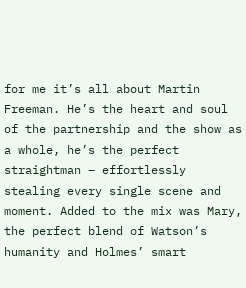for me it’s all about Martin Freeman. He’s the heart and soul of the partnership and the show as a whole, he’s the perfect straightman – effortlessly stealing every single scene and moment. Added to the mix was Mary, the perfect blend of Watson’s humanity and Holmes’ smart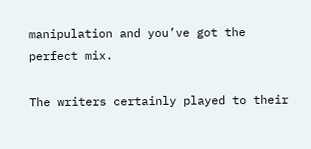manipulation and you’ve got the perfect mix.

The writers certainly played to their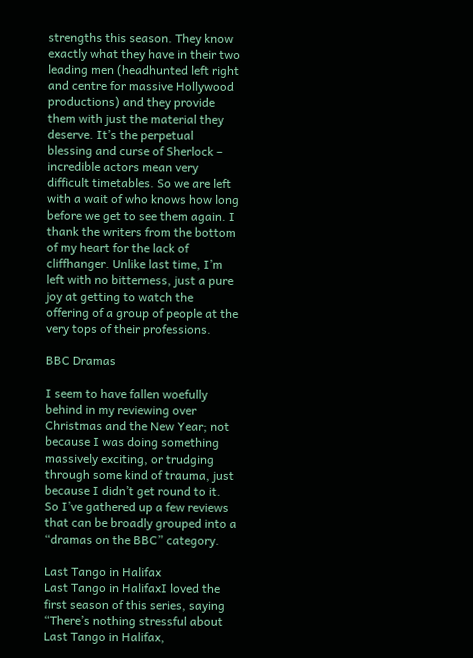strengths this season. They know exactly what they have in their two leading men (headhunted left right and centre for massive Hollywood productions) and they provide them with just the material they deserve. It’s the perpetual blessing and curse of Sherlock – incredible actors mean very difficult timetables. So we are left with a wait of who knows how long before we get to see them again. I thank the writers from the bottom of my heart for the lack of cliffhanger. Unlike last time, I’m left with no bitterness, just a pure joy at getting to watch the offering of a group of people at the very tops of their professions.

BBC Dramas

I seem to have fallen woefully behind in my reviewing over Christmas and the New Year; not because I was doing something massively exciting, or trudging through some kind of trauma, just because I didn’t get round to it. So I’ve gathered up a few reviews that can be broadly grouped into a “dramas on the BBC” category.

Last Tango in Halifax
Last Tango in HalifaxI loved the first season of this series, saying “There’s nothing stressful about Last Tango in Halifax,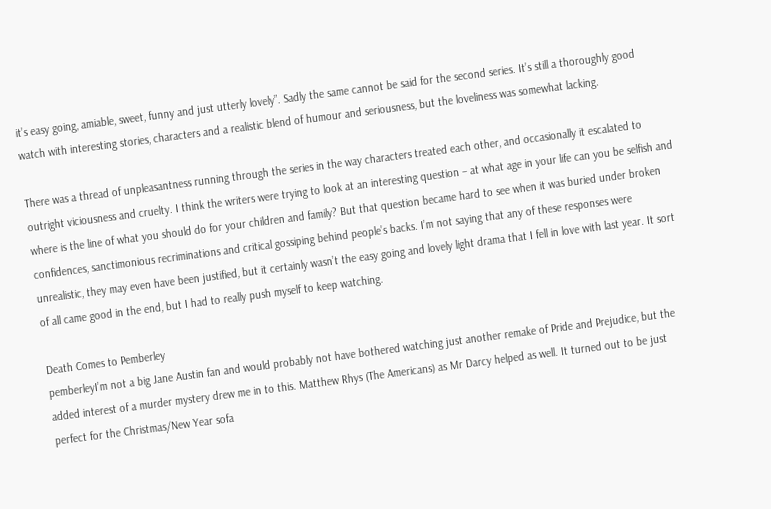it’s easy going, amiable, sweet, funny and just utterly lovely”. Sadly the same cannot be said for the second series. It’s still a thoroughly good watch with interesting stories, characters and a realistic blend of humour and seriousness, but the loveliness was somewhat lacking.

There was a thread of unpleasantness running through the series in the way characters treated each other, and occasionally it escalated to outright viciousness and cruelty. I think the writers were trying to look at an interesting question – at what age in your life can you be selfish and where is the line of what you should do for your children and family? But that question became hard to see when it was buried under broken confidences, sanctimonious recriminations and critical gossiping behind people’s backs. I’m not saying that any of these responses were unrealistic, they may even have been justified, but it certainly wasn’t the easy going and lovely light drama that I fell in love with last year. It sort of all came good in the end, but I had to really push myself to keep watching.

Death Comes to Pemberley
pemberleyI’m not a big Jane Austin fan and would probably not have bothered watching just another remake of Pride and Prejudice, but the added interest of a murder mystery drew me in to this. Matthew Rhys (The Americans) as Mr Darcy helped as well. It turned out to be just perfect for the Christmas/New Year sofa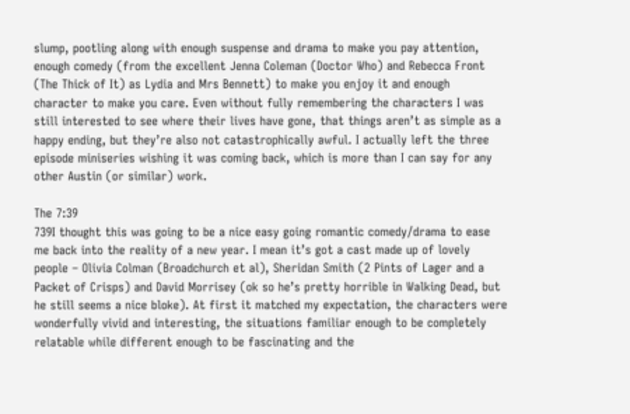slump, pootling along with enough suspense and drama to make you pay attention, enough comedy (from the excellent Jenna Coleman (Doctor Who) and Rebecca Front (The Thick of It) as Lydia and Mrs Bennett) to make you enjoy it and enough character to make you care. Even without fully remembering the characters I was still interested to see where their lives have gone, that things aren’t as simple as a happy ending, but they’re also not catastrophically awful. I actually left the three episode miniseries wishing it was coming back, which is more than I can say for any other Austin (or similar) work.

The 7:39
739I thought this was going to be a nice easy going romantic comedy/drama to ease me back into the reality of a new year. I mean it’s got a cast made up of lovely people – Olivia Colman (Broadchurch et al), Sheridan Smith (2 Pints of Lager and a Packet of Crisps) and David Morrisey (ok so he’s pretty horrible in Walking Dead, but he still seems a nice bloke). At first it matched my expectation, the characters were wonderfully vivid and interesting, the situations familiar enough to be completely relatable while different enough to be fascinating and the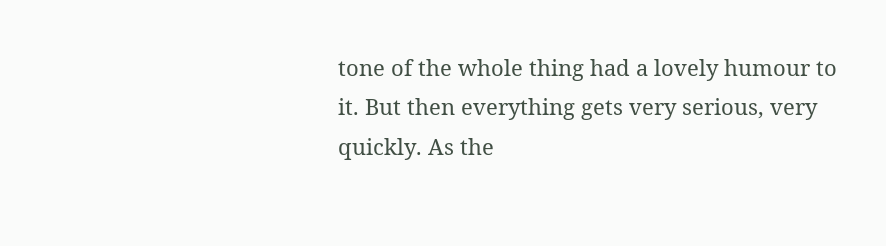tone of the whole thing had a lovely humour to it. But then everything gets very serious, very quickly. As the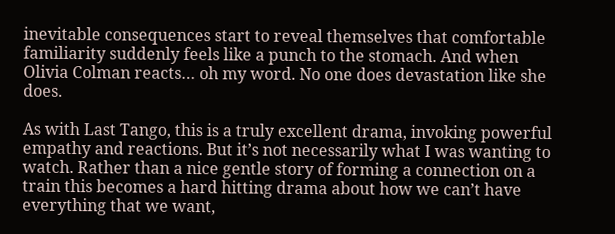inevitable consequences start to reveal themselves that comfortable familiarity suddenly feels like a punch to the stomach. And when Olivia Colman reacts… oh my word. No one does devastation like she does.

As with Last Tango, this is a truly excellent drama, invoking powerful empathy and reactions. But it’s not necessarily what I was wanting to watch. Rather than a nice gentle story of forming a connection on a train this becomes a hard hitting drama about how we can’t have everything that we want,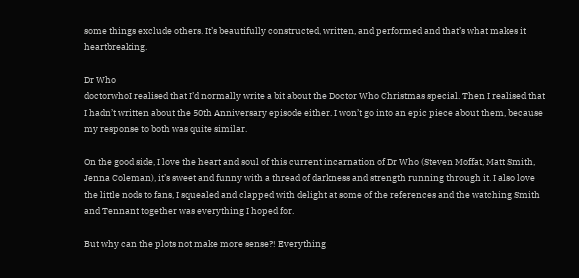some things exclude others. It’s beautifully constructed, written, and performed and that’s what makes it heartbreaking.

Dr Who
doctorwhoI realised that I’d normally write a bit about the Doctor Who Christmas special. Then I realised that I hadn’t written about the 50th Anniversary episode either. I won’t go into an epic piece about them, because my response to both was quite similar.

On the good side, I love the heart and soul of this current incarnation of Dr Who (Steven Moffat, Matt Smith, Jenna Coleman), it’s sweet and funny with a thread of darkness and strength running through it. I also love the little nods to fans, I squealed and clapped with delight at some of the references and the watching Smith and Tennant together was everything I hoped for.

But why can the plots not make more sense?! Everything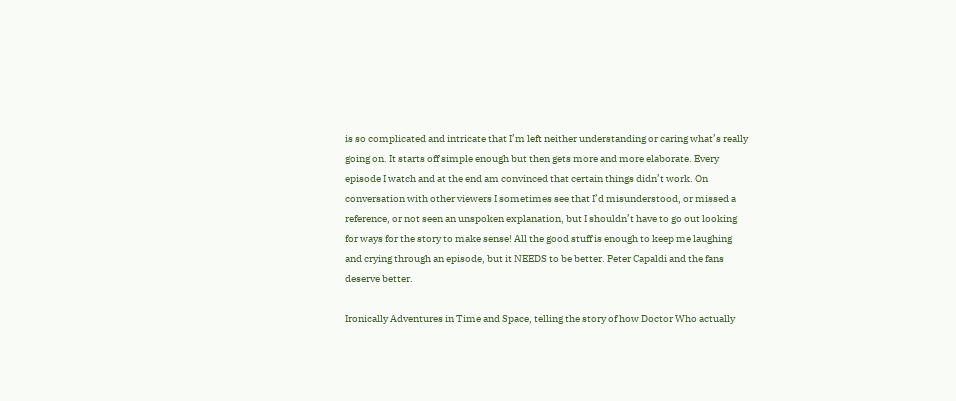is so complicated and intricate that I’m left neither understanding or caring what’s really going on. It starts off simple enough but then gets more and more elaborate. Every episode I watch and at the end am convinced that certain things didn’t work. On conversation with other viewers I sometimes see that I’d misunderstood, or missed a reference, or not seen an unspoken explanation, but I shouldn’t have to go out looking for ways for the story to make sense! All the good stuff is enough to keep me laughing and crying through an episode, but it NEEDS to be better. Peter Capaldi and the fans deserve better.

Ironically Adventures in Time and Space, telling the story of how Doctor Who actually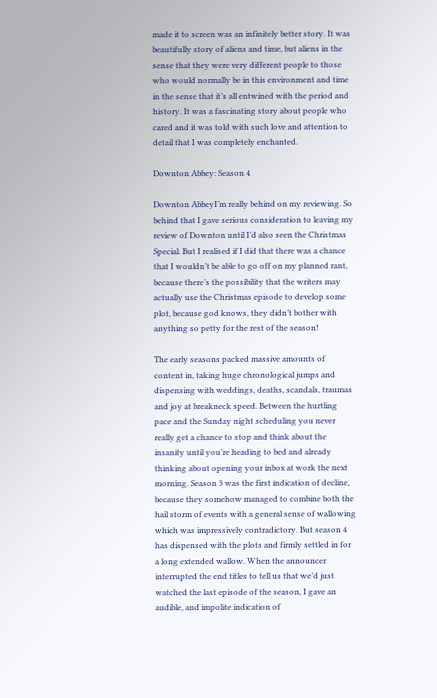made it to screen was an infinitely better story. It was beautifully story of aliens and time, but aliens in the sense that they were very different people to those who would normally be in this environment and time in the sense that it’s all entwined with the period and history. It was a fascinating story about people who cared and it was told with such love and attention to detail that I was completely enchanted.

Downton Abbey: Season 4

Downton AbbeyI’m really behind on my reviewing. So behind that I gave serious consideration to leaving my review of Downton until I’d also seen the Christmas Special. But I realised if I did that there was a chance that I wouldn’t be able to go off on my planned rant, because there’s the possibility that the writers may actually use the Christmas episode to develop some plot, because god knows, they didn’t bother with anything so petty for the rest of the season!

The early seasons packed massive amounts of content in, taking huge chronological jumps and dispensing with weddings, deaths, scandals, traumas and joy at breakneck speed. Between the hurtling pace and the Sunday night scheduling you never really get a chance to stop and think about the insanity until you’re heading to bed and already thinking about opening your inbox at work the next morning. Season 3 was the first indication of decline, because they somehow managed to combine both the hail storm of events with a general sense of wallowing which was impressively contradictory. But season 4 has dispensed with the plots and firmly settled in for a long extended wallow. When the announcer interrupted the end titles to tell us that we’d just watched the last episode of the season, I gave an audible, and impolite indication of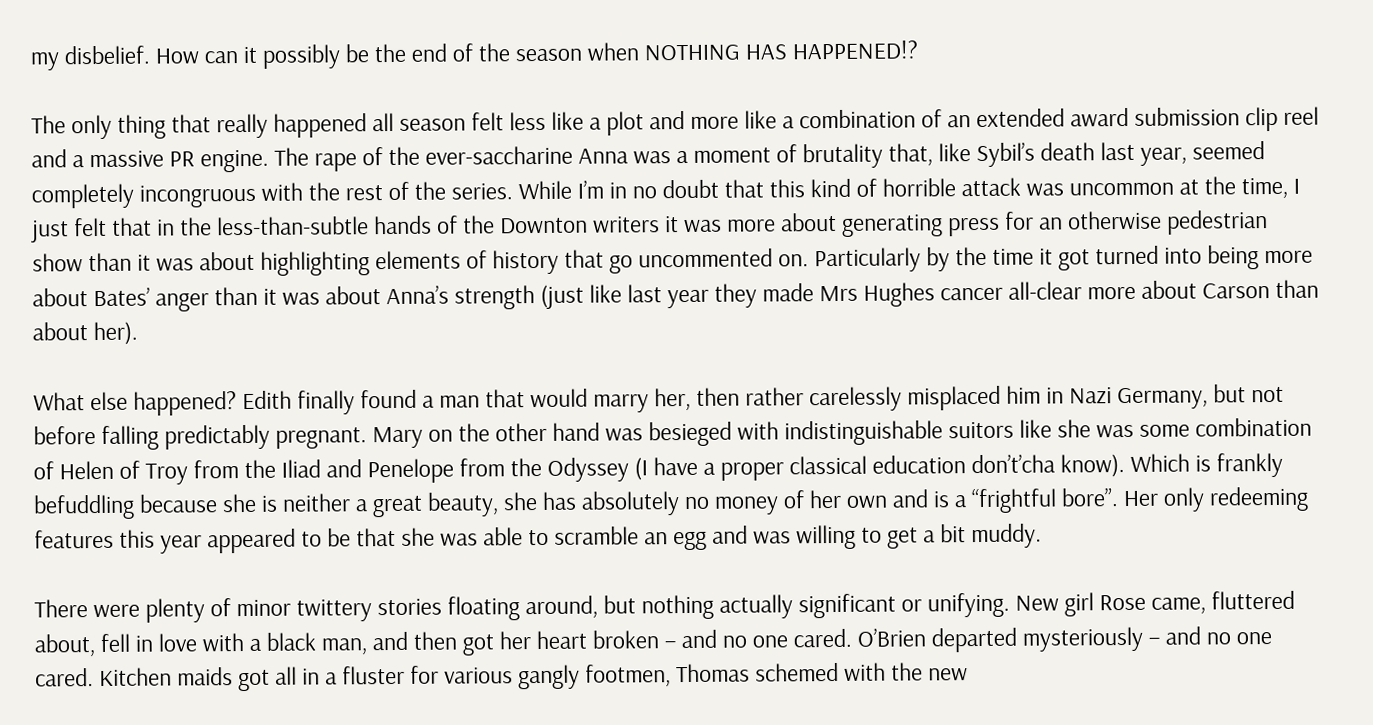my disbelief. How can it possibly be the end of the season when NOTHING HAS HAPPENED!?

The only thing that really happened all season felt less like a plot and more like a combination of an extended award submission clip reel and a massive PR engine. The rape of the ever-saccharine Anna was a moment of brutality that, like Sybil’s death last year, seemed completely incongruous with the rest of the series. While I’m in no doubt that this kind of horrible attack was uncommon at the time, I just felt that in the less-than-subtle hands of the Downton writers it was more about generating press for an otherwise pedestrian show than it was about highlighting elements of history that go uncommented on. Particularly by the time it got turned into being more about Bates’ anger than it was about Anna’s strength (just like last year they made Mrs Hughes cancer all-clear more about Carson than about her).

What else happened? Edith finally found a man that would marry her, then rather carelessly misplaced him in Nazi Germany, but not before falling predictably pregnant. Mary on the other hand was besieged with indistinguishable suitors like she was some combination of Helen of Troy from the Iliad and Penelope from the Odyssey (I have a proper classical education don’t’cha know). Which is frankly befuddling because she is neither a great beauty, she has absolutely no money of her own and is a “frightful bore”. Her only redeeming features this year appeared to be that she was able to scramble an egg and was willing to get a bit muddy.

There were plenty of minor twittery stories floating around, but nothing actually significant or unifying. New girl Rose came, fluttered about, fell in love with a black man, and then got her heart broken – and no one cared. O’Brien departed mysteriously – and no one cared. Kitchen maids got all in a fluster for various gangly footmen, Thomas schemed with the new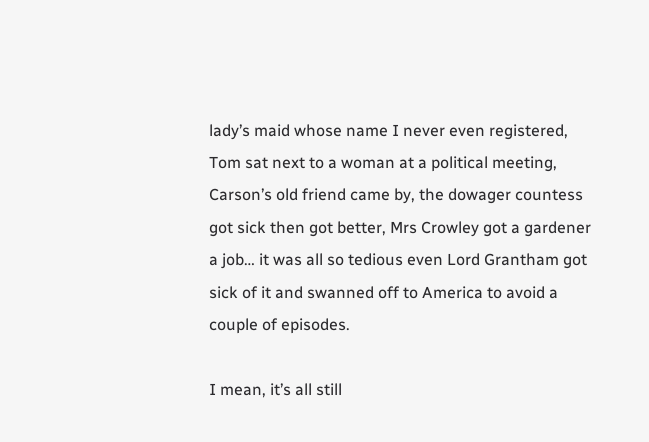lady’s maid whose name I never even registered, Tom sat next to a woman at a political meeting, Carson’s old friend came by, the dowager countess got sick then got better, Mrs Crowley got a gardener a job… it was all so tedious even Lord Grantham got sick of it and swanned off to America to avoid a couple of episodes.

I mean, it’s all still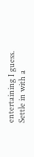entertaining I guess. Settle in with a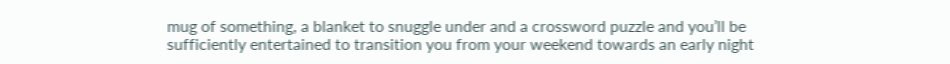mug of something, a blanket to snuggle under and a crossword puzzle and you’ll be sufficiently entertained to transition you from your weekend towards an early night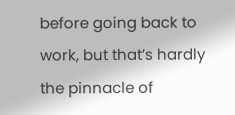before going back to work, but that’s hardly the pinnacle of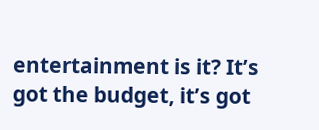entertainment is it? It’s got the budget, it’s got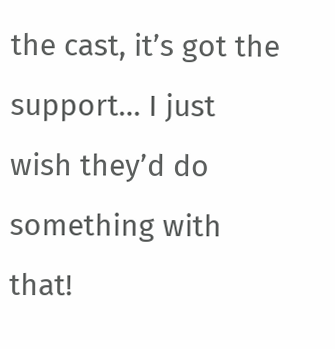the cast, it’s got the support… I just wish they’d do something with that!